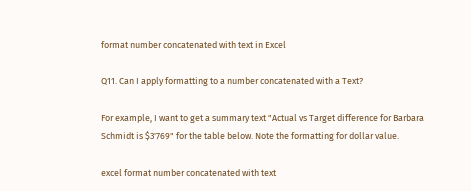format number concatenated with text in Excel

Q11. Can I apply formatting to a number concatenated with a Text?

For example, I want to get a summary text "Actual vs Target difference for Barbara Schmidt is $3'769" for the table below. Note the formatting for dollar value.

excel format number concatenated with text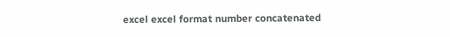excel excel format number concatenated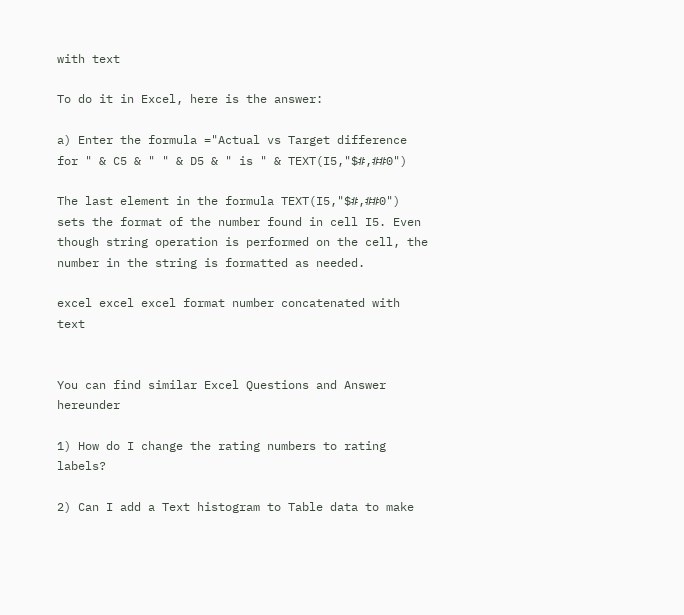with text

To do it in Excel, here is the answer:

a) Enter the formula ="Actual vs Target difference for " & C5 & " " & D5 & " is " & TEXT(I5,"$#,##0")

The last element in the formula TEXT(I5,"$#,##0") sets the format of the number found in cell I5. Even though string operation is performed on the cell, the number in the string is formatted as needed.

excel excel excel format number concatenated with text


You can find similar Excel Questions and Answer hereunder

1) How do I change the rating numbers to rating labels?

2) Can I add a Text histogram to Table data to make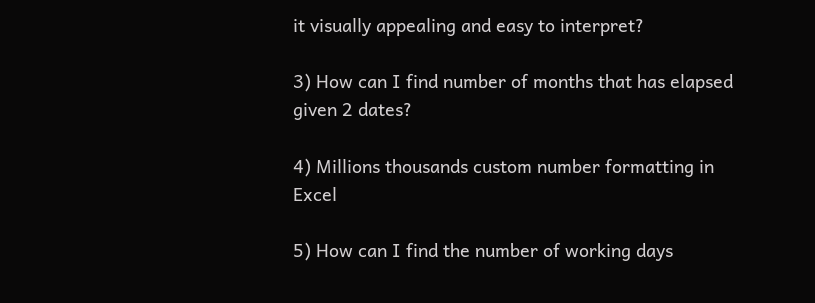it visually appealing and easy to interpret?

3) How can I find number of months that has elapsed given 2 dates?

4) Millions thousands custom number formatting in Excel

5) How can I find the number of working days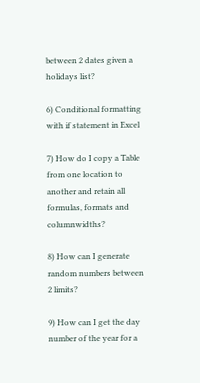between 2 dates given a holidays list?

6) Conditional formatting with if statement in Excel

7) How do I copy a Table from one location to another and retain all formulas, formats and columnwidths?

8) How can I generate random numbers between 2 limits?

9) How can I get the day number of the year for a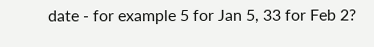date - for example 5 for Jan 5, 33 for Feb 2?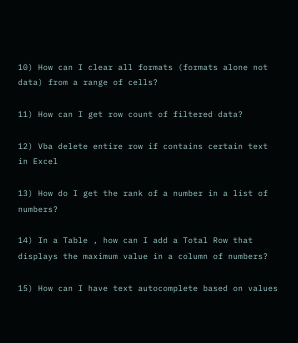10) How can I clear all formats (formats alone not data) from a range of cells?

11) How can I get row count of filtered data?

12) Vba delete entire row if contains certain text in Excel

13) How do I get the rank of a number in a list of numbers?

14) In a Table , how can I add a Total Row that displays the maximum value in a column of numbers?

15) How can I have text autocomplete based on values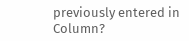previously entered in Column?